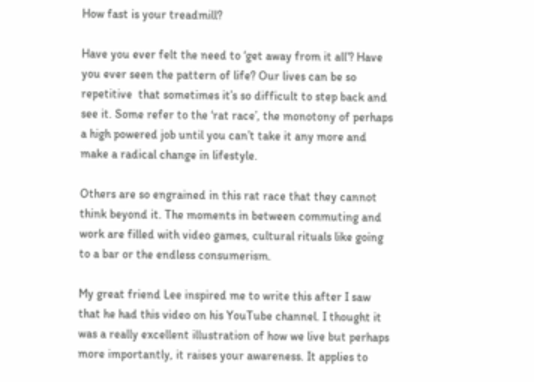How fast is your treadmill?

Have you ever felt the need to ‘get away from it all’? Have you ever seen the pattern of life? Our lives can be so repetitive  that sometimes it’s so difficult to step back and see it. Some refer to the ‘rat race’, the monotony of perhaps a high powered job until you can’t take it any more and make a radical change in lifestyle.

Others are so engrained in this rat race that they cannot think beyond it. The moments in between commuting and work are filled with video games, cultural rituals like going to a bar or the endless consumerism.

My great friend Lee inspired me to write this after I saw that he had this video on his YouTube channel. I thought it was a really excellent illustration of how we live but perhaps more importantly, it raises your awareness. It applies to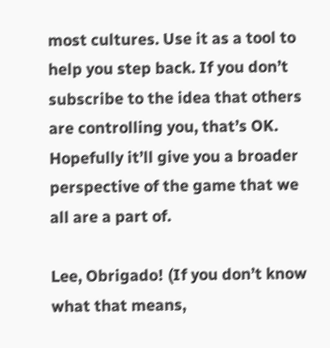most cultures. Use it as a tool to help you step back. If you don’t subscribe to the idea that others are controlling you, that’s OK. Hopefully it’ll give you a broader perspective of the game that we all are a part of.

Lee, Obrigado! (If you don’t know what that means,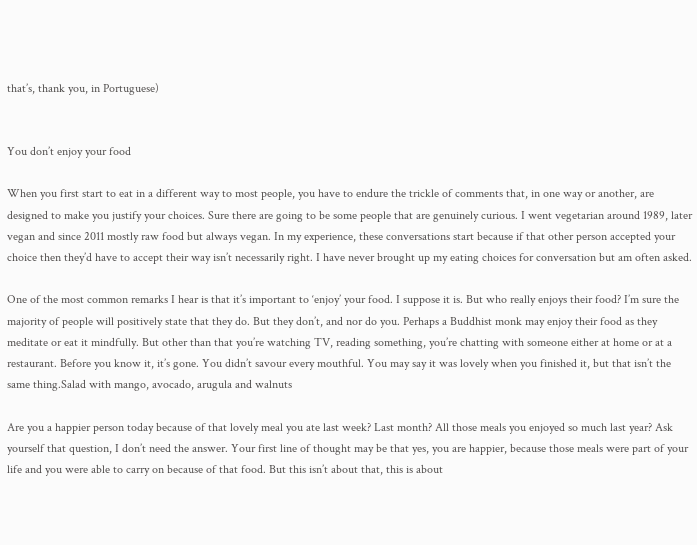that’s, thank you, in Portuguese)


You don’t enjoy your food

When you first start to eat in a different way to most people, you have to endure the trickle of comments that, in one way or another, are designed to make you justify your choices. Sure there are going to be some people that are genuinely curious. I went vegetarian around 1989, later vegan and since 2011 mostly raw food but always vegan. In my experience, these conversations start because if that other person accepted your choice then they’d have to accept their way isn’t necessarily right. I have never brought up my eating choices for conversation but am often asked.

One of the most common remarks I hear is that it’s important to ‘enjoy’ your food. I suppose it is. But who really enjoys their food? I’m sure the majority of people will positively state that they do. But they don’t, and nor do you. Perhaps a Buddhist monk may enjoy their food as they meditate or eat it mindfully. But other than that you’re watching TV, reading something, you’re chatting with someone either at home or at a restaurant. Before you know it, it’s gone. You didn’t savour every mouthful. You may say it was lovely when you finished it, but that isn’t the same thing.Salad with mango, avocado, arugula and walnuts

Are you a happier person today because of that lovely meal you ate last week? Last month? All those meals you enjoyed so much last year? Ask yourself that question, I don’t need the answer. Your first line of thought may be that yes, you are happier, because those meals were part of your life and you were able to carry on because of that food. But this isn’t about that, this is about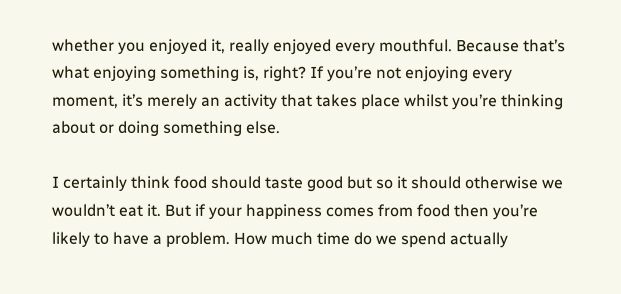whether you enjoyed it, really enjoyed every mouthful. Because that’s what enjoying something is, right? If you’re not enjoying every moment, it’s merely an activity that takes place whilst you’re thinking about or doing something else.

I certainly think food should taste good but so it should otherwise we wouldn’t eat it. But if your happiness comes from food then you’re likely to have a problem. How much time do we spend actually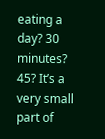eating a day? 30 minutes? 45? It’s a very small part of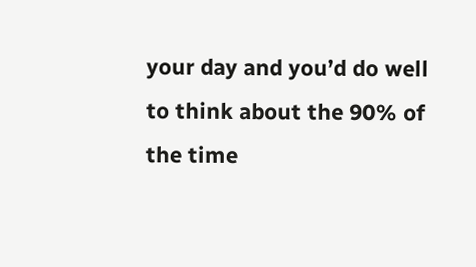your day and you’d do well to think about the 90% of the time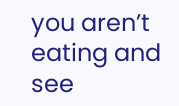you aren’t eating and see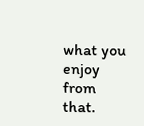what you enjoy from that.